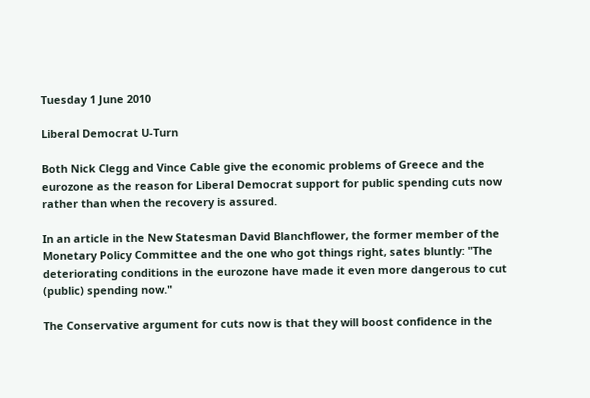Tuesday 1 June 2010

Liberal Democrat U-Turn

Both Nick Clegg and Vince Cable give the economic problems of Greece and the eurozone as the reason for Liberal Democrat support for public spending cuts now rather than when the recovery is assured.

In an article in the New Statesman David Blanchflower, the former member of the Monetary Policy Committee and the one who got things right, sates bluntly: "The deteriorating conditions in the eurozone have made it even more dangerous to cut (public) spending now."

The Conservative argument for cuts now is that they will boost confidence in the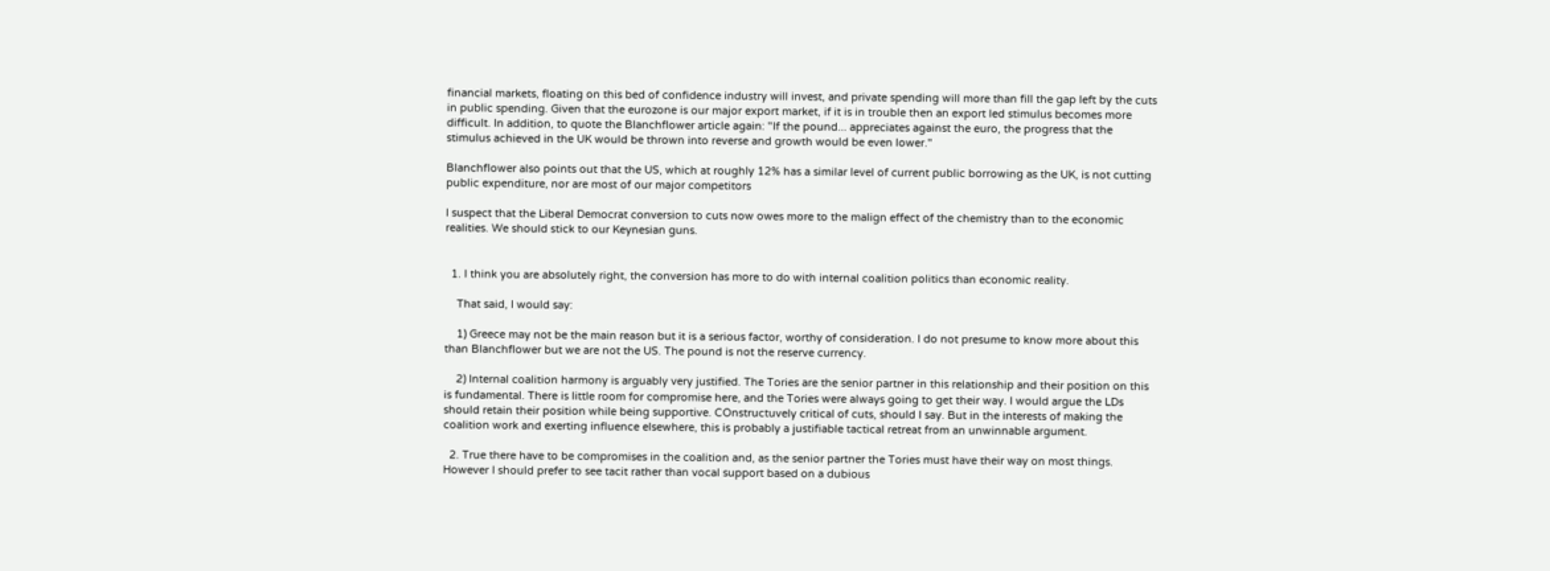financial markets, floating on this bed of confidence industry will invest, and private spending will more than fill the gap left by the cuts in public spending. Given that the eurozone is our major export market, if it is in trouble then an export led stimulus becomes more difficult. In addition, to quote the Blanchflower article again: "If the pound... appreciates against the euro, the progress that the stimulus achieved in the UK would be thrown into reverse and growth would be even lower."

Blanchflower also points out that the US, which at roughly 12% has a similar level of current public borrowing as the UK, is not cutting public expenditure, nor are most of our major competitors

I suspect that the Liberal Democrat conversion to cuts now owes more to the malign effect of the chemistry than to the economic realities. We should stick to our Keynesian guns.


  1. I think you are absolutely right, the conversion has more to do with internal coalition politics than economic reality.

    That said, I would say:

    1) Greece may not be the main reason but it is a serious factor, worthy of consideration. I do not presume to know more about this than Blanchflower but we are not the US. The pound is not the reserve currency.

    2) Internal coalition harmony is arguably very justified. The Tories are the senior partner in this relationship and their position on this is fundamental. There is little room for compromise here, and the Tories were always going to get their way. I would argue the LDs should retain their position while being supportive. COnstructuvely critical of cuts, should I say. But in the interests of making the coalition work and exerting influence elsewhere, this is probably a justifiable tactical retreat from an unwinnable argument.

  2. True there have to be compromises in the coalition and, as the senior partner the Tories must have their way on most things. However I should prefer to see tacit rather than vocal support based on a dubious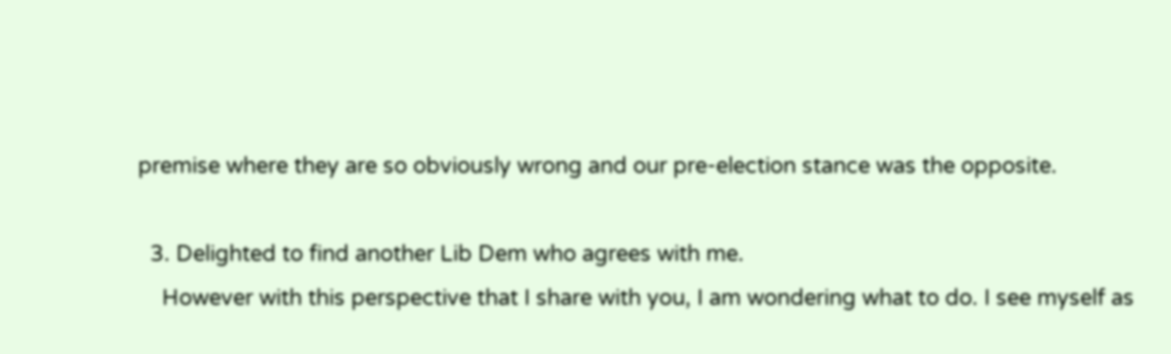premise where they are so obviously wrong and our pre-election stance was the opposite.

  3. Delighted to find another Lib Dem who agrees with me.
    However with this perspective that I share with you, I am wondering what to do. I see myself as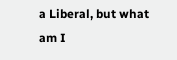a Liberal, but what am I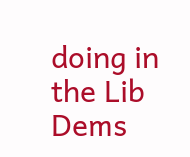doing in the Lib Dems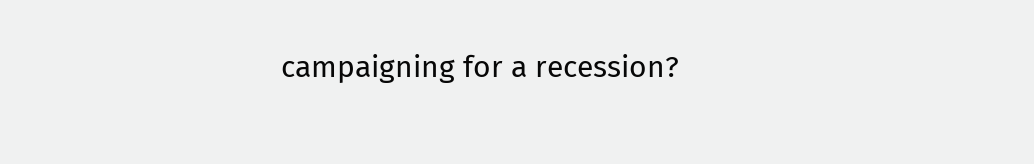campaigning for a recession?